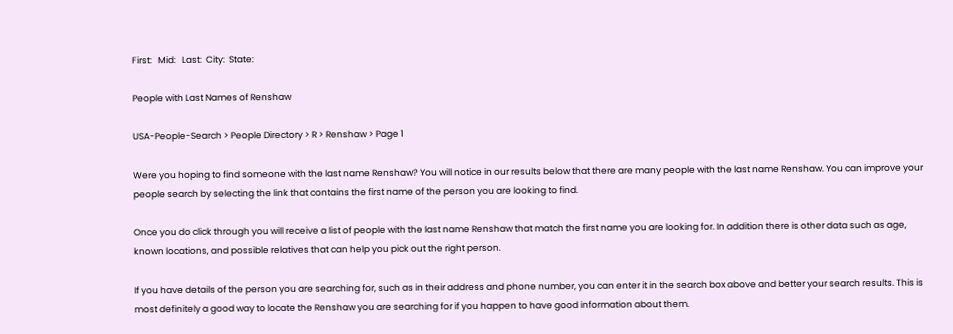First:   Mid:   Last:  City:  State:

People with Last Names of Renshaw

USA-People-Search > People Directory > R > Renshaw > Page 1

Were you hoping to find someone with the last name Renshaw? You will notice in our results below that there are many people with the last name Renshaw. You can improve your people search by selecting the link that contains the first name of the person you are looking to find.

Once you do click through you will receive a list of people with the last name Renshaw that match the first name you are looking for. In addition there is other data such as age, known locations, and possible relatives that can help you pick out the right person.

If you have details of the person you are searching for, such as in their address and phone number, you can enter it in the search box above and better your search results. This is most definitely a good way to locate the Renshaw you are searching for if you happen to have good information about them.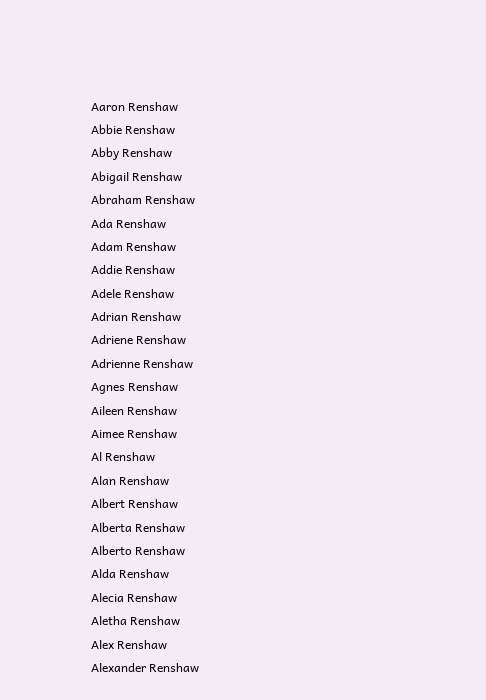Aaron Renshaw
Abbie Renshaw
Abby Renshaw
Abigail Renshaw
Abraham Renshaw
Ada Renshaw
Adam Renshaw
Addie Renshaw
Adele Renshaw
Adrian Renshaw
Adriene Renshaw
Adrienne Renshaw
Agnes Renshaw
Aileen Renshaw
Aimee Renshaw
Al Renshaw
Alan Renshaw
Albert Renshaw
Alberta Renshaw
Alberto Renshaw
Alda Renshaw
Alecia Renshaw
Aletha Renshaw
Alex Renshaw
Alexander Renshaw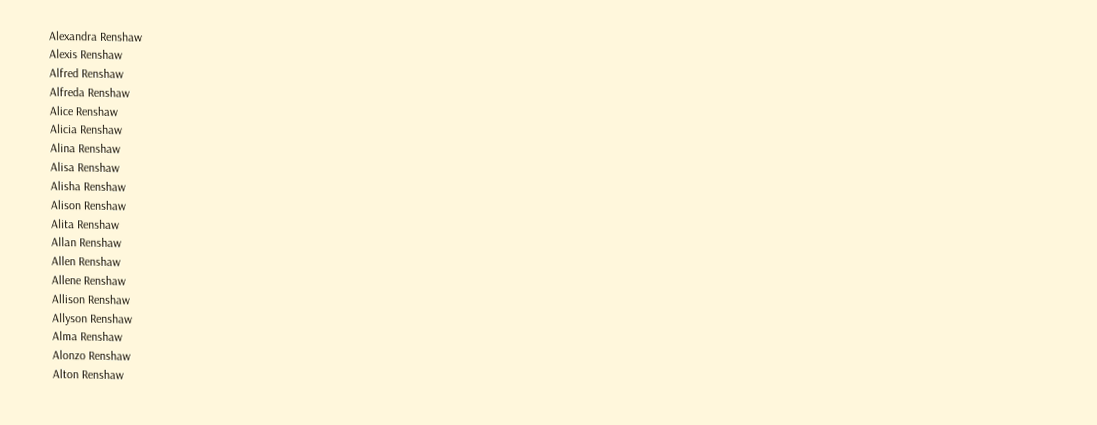Alexandra Renshaw
Alexis Renshaw
Alfred Renshaw
Alfreda Renshaw
Alice Renshaw
Alicia Renshaw
Alina Renshaw
Alisa Renshaw
Alisha Renshaw
Alison Renshaw
Alita Renshaw
Allan Renshaw
Allen Renshaw
Allene Renshaw
Allison Renshaw
Allyson Renshaw
Alma Renshaw
Alonzo Renshaw
Alton Renshaw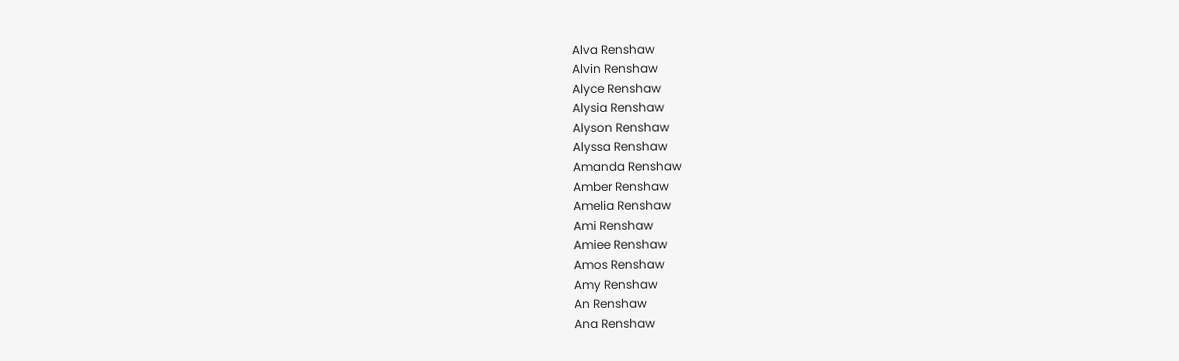Alva Renshaw
Alvin Renshaw
Alyce Renshaw
Alysia Renshaw
Alyson Renshaw
Alyssa Renshaw
Amanda Renshaw
Amber Renshaw
Amelia Renshaw
Ami Renshaw
Amiee Renshaw
Amos Renshaw
Amy Renshaw
An Renshaw
Ana Renshaw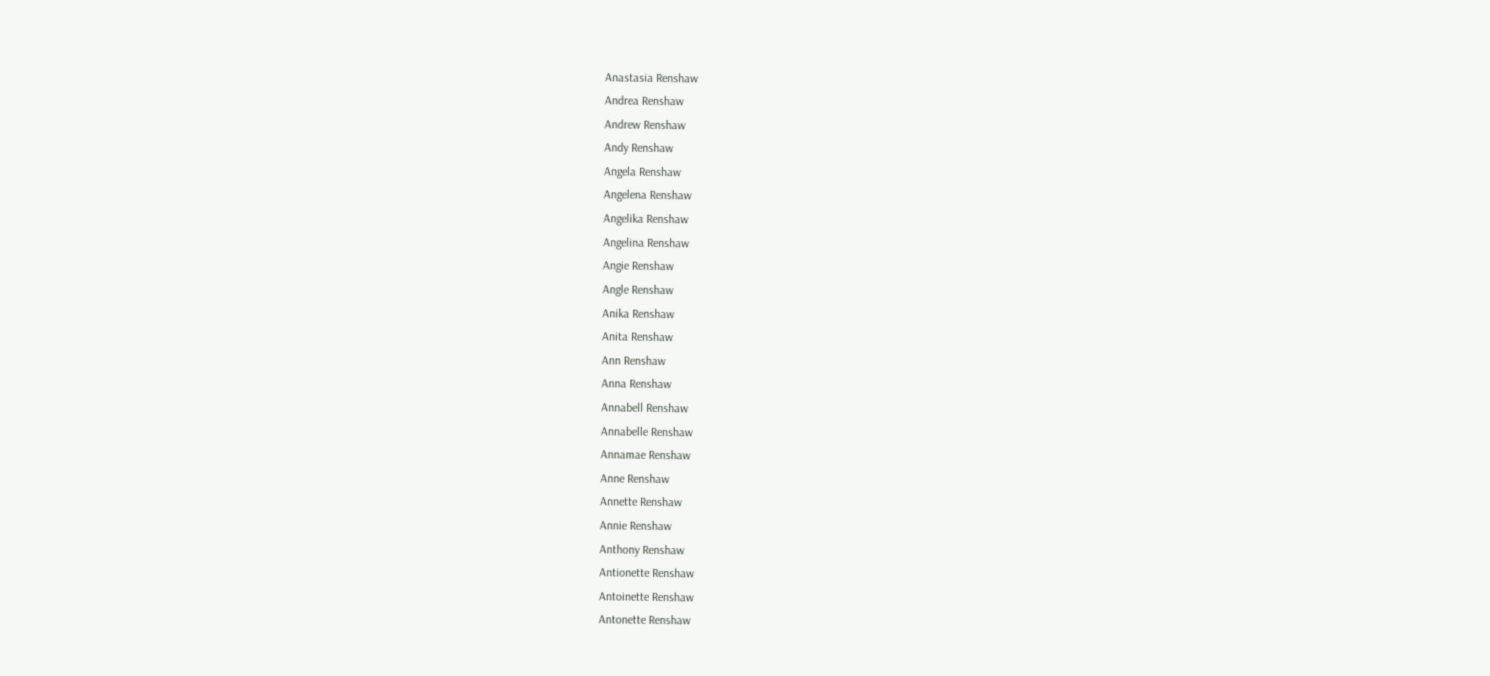Anastasia Renshaw
Andrea Renshaw
Andrew Renshaw
Andy Renshaw
Angela Renshaw
Angelena Renshaw
Angelika Renshaw
Angelina Renshaw
Angie Renshaw
Angle Renshaw
Anika Renshaw
Anita Renshaw
Ann Renshaw
Anna Renshaw
Annabell Renshaw
Annabelle Renshaw
Annamae Renshaw
Anne Renshaw
Annette Renshaw
Annie Renshaw
Anthony Renshaw
Antionette Renshaw
Antoinette Renshaw
Antonette Renshaw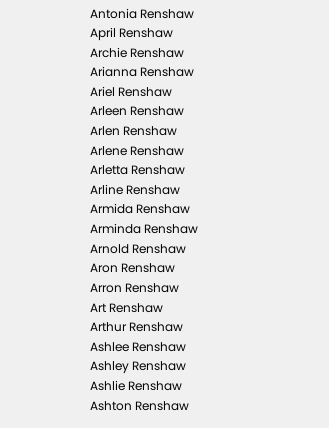Antonia Renshaw
April Renshaw
Archie Renshaw
Arianna Renshaw
Ariel Renshaw
Arleen Renshaw
Arlen Renshaw
Arlene Renshaw
Arletta Renshaw
Arline Renshaw
Armida Renshaw
Arminda Renshaw
Arnold Renshaw
Aron Renshaw
Arron Renshaw
Art Renshaw
Arthur Renshaw
Ashlee Renshaw
Ashley Renshaw
Ashlie Renshaw
Ashton Renshaw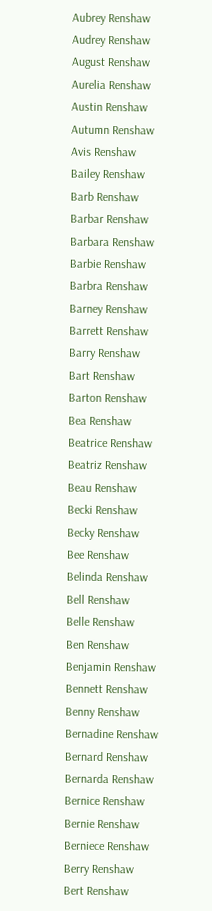Aubrey Renshaw
Audrey Renshaw
August Renshaw
Aurelia Renshaw
Austin Renshaw
Autumn Renshaw
Avis Renshaw
Bailey Renshaw
Barb Renshaw
Barbar Renshaw
Barbara Renshaw
Barbie Renshaw
Barbra Renshaw
Barney Renshaw
Barrett Renshaw
Barry Renshaw
Bart Renshaw
Barton Renshaw
Bea Renshaw
Beatrice Renshaw
Beatriz Renshaw
Beau Renshaw
Becki Renshaw
Becky Renshaw
Bee Renshaw
Belinda Renshaw
Bell Renshaw
Belle Renshaw
Ben Renshaw
Benjamin Renshaw
Bennett Renshaw
Benny Renshaw
Bernadine Renshaw
Bernard Renshaw
Bernarda Renshaw
Bernice Renshaw
Bernie Renshaw
Berniece Renshaw
Berry Renshaw
Bert Renshaw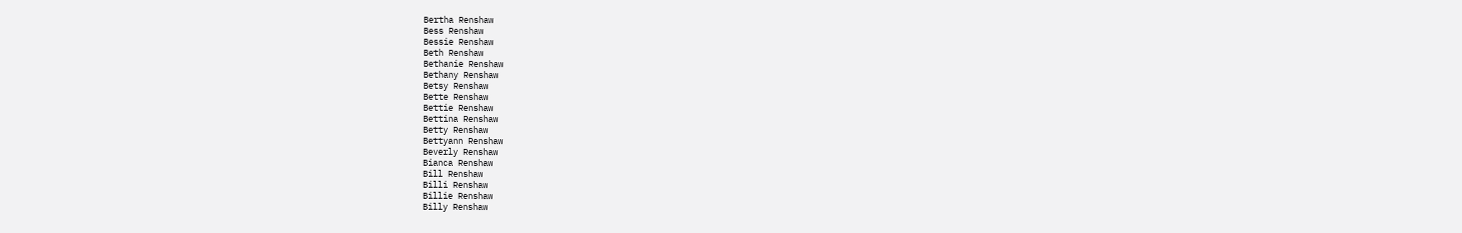Bertha Renshaw
Bess Renshaw
Bessie Renshaw
Beth Renshaw
Bethanie Renshaw
Bethany Renshaw
Betsy Renshaw
Bette Renshaw
Bettie Renshaw
Bettina Renshaw
Betty Renshaw
Bettyann Renshaw
Beverly Renshaw
Bianca Renshaw
Bill Renshaw
Billi Renshaw
Billie Renshaw
Billy Renshaw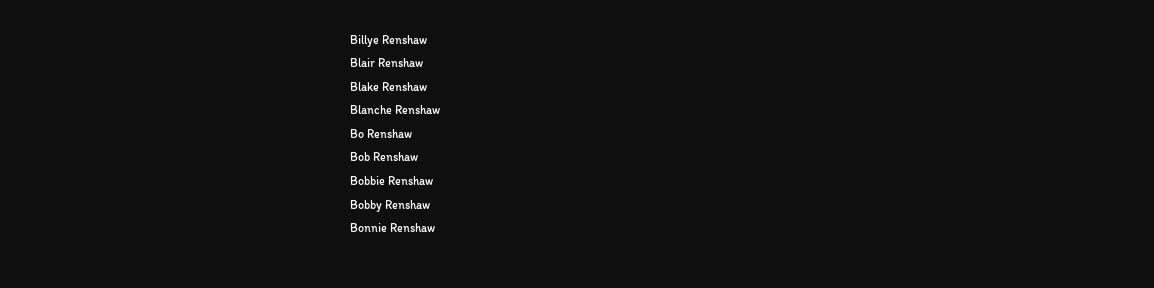Billye Renshaw
Blair Renshaw
Blake Renshaw
Blanche Renshaw
Bo Renshaw
Bob Renshaw
Bobbie Renshaw
Bobby Renshaw
Bonnie Renshaw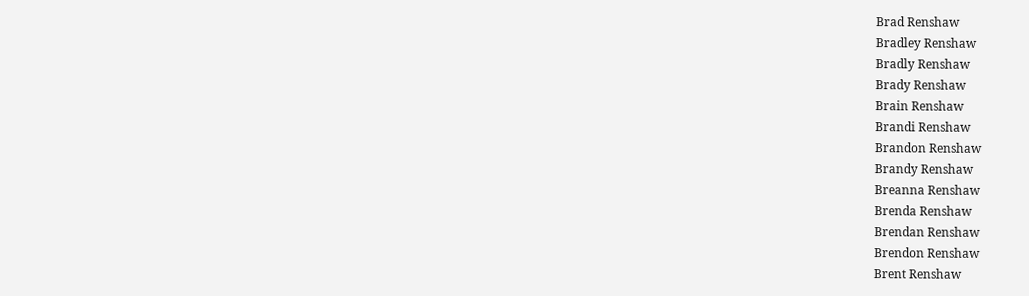Brad Renshaw
Bradley Renshaw
Bradly Renshaw
Brady Renshaw
Brain Renshaw
Brandi Renshaw
Brandon Renshaw
Brandy Renshaw
Breanna Renshaw
Brenda Renshaw
Brendan Renshaw
Brendon Renshaw
Brent Renshaw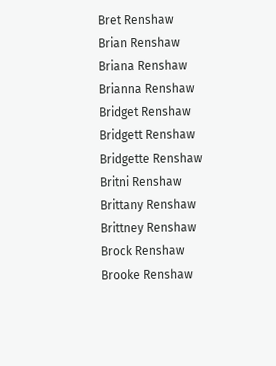Bret Renshaw
Brian Renshaw
Briana Renshaw
Brianna Renshaw
Bridget Renshaw
Bridgett Renshaw
Bridgette Renshaw
Britni Renshaw
Brittany Renshaw
Brittney Renshaw
Brock Renshaw
Brooke Renshaw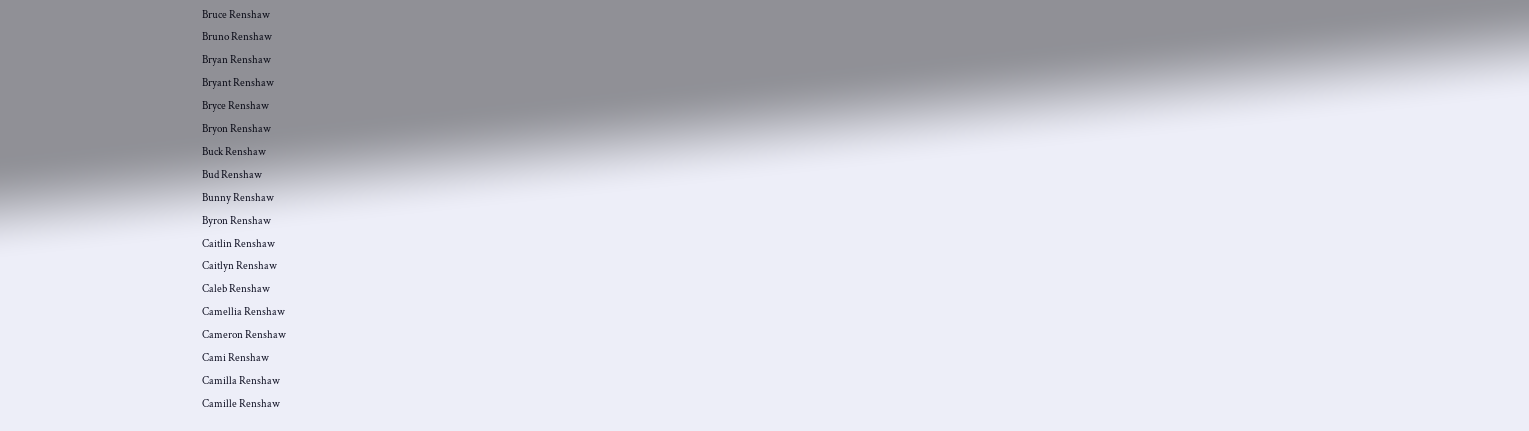Bruce Renshaw
Bruno Renshaw
Bryan Renshaw
Bryant Renshaw
Bryce Renshaw
Bryon Renshaw
Buck Renshaw
Bud Renshaw
Bunny Renshaw
Byron Renshaw
Caitlin Renshaw
Caitlyn Renshaw
Caleb Renshaw
Camellia Renshaw
Cameron Renshaw
Cami Renshaw
Camilla Renshaw
Camille Renshaw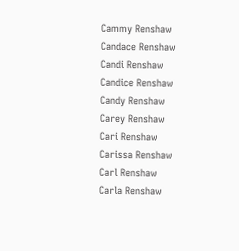Cammy Renshaw
Candace Renshaw
Candi Renshaw
Candice Renshaw
Candy Renshaw
Carey Renshaw
Cari Renshaw
Carissa Renshaw
Carl Renshaw
Carla Renshaw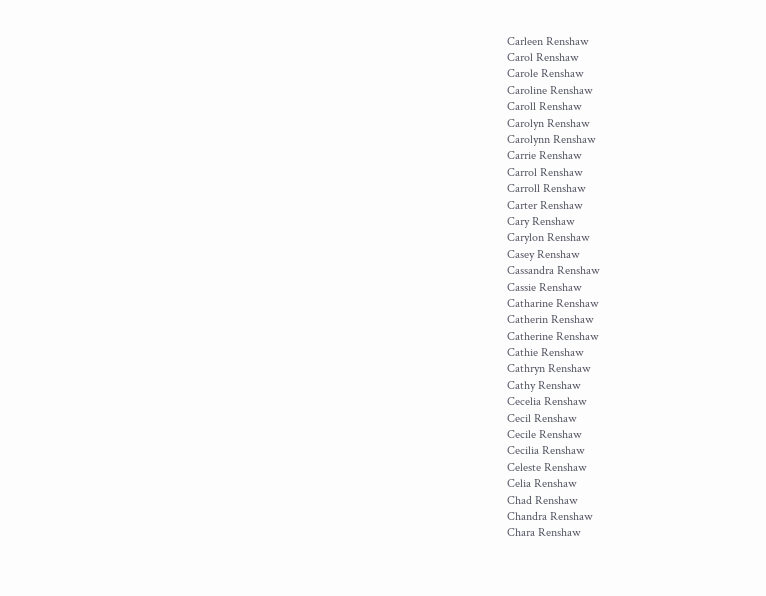Carleen Renshaw
Carol Renshaw
Carole Renshaw
Caroline Renshaw
Caroll Renshaw
Carolyn Renshaw
Carolynn Renshaw
Carrie Renshaw
Carrol Renshaw
Carroll Renshaw
Carter Renshaw
Cary Renshaw
Carylon Renshaw
Casey Renshaw
Cassandra Renshaw
Cassie Renshaw
Catharine Renshaw
Catherin Renshaw
Catherine Renshaw
Cathie Renshaw
Cathryn Renshaw
Cathy Renshaw
Cecelia Renshaw
Cecil Renshaw
Cecile Renshaw
Cecilia Renshaw
Celeste Renshaw
Celia Renshaw
Chad Renshaw
Chandra Renshaw
Chara Renshaw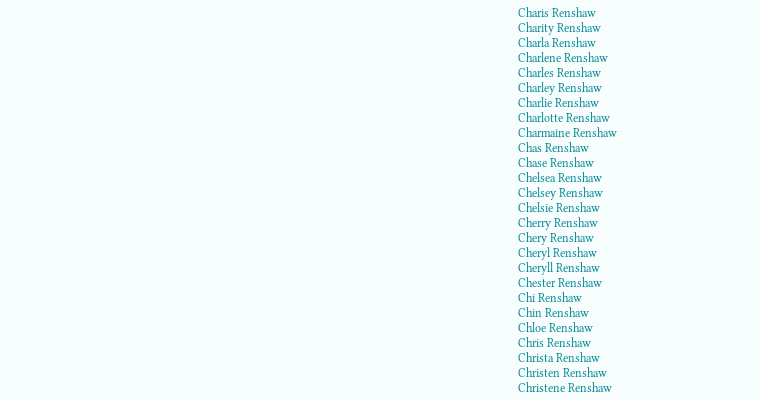Charis Renshaw
Charity Renshaw
Charla Renshaw
Charlene Renshaw
Charles Renshaw
Charley Renshaw
Charlie Renshaw
Charlotte Renshaw
Charmaine Renshaw
Chas Renshaw
Chase Renshaw
Chelsea Renshaw
Chelsey Renshaw
Chelsie Renshaw
Cherry Renshaw
Chery Renshaw
Cheryl Renshaw
Cheryll Renshaw
Chester Renshaw
Chi Renshaw
Chin Renshaw
Chloe Renshaw
Chris Renshaw
Christa Renshaw
Christen Renshaw
Christene Renshaw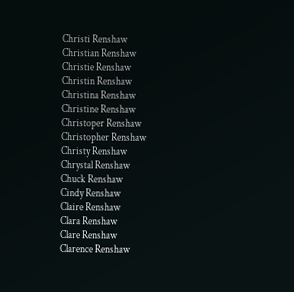Christi Renshaw
Christian Renshaw
Christie Renshaw
Christin Renshaw
Christina Renshaw
Christine Renshaw
Christoper Renshaw
Christopher Renshaw
Christy Renshaw
Chrystal Renshaw
Chuck Renshaw
Cindy Renshaw
Claire Renshaw
Clara Renshaw
Clare Renshaw
Clarence Renshaw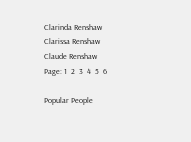Clarinda Renshaw
Clarissa Renshaw
Claude Renshaw
Page: 1  2  3  4  5  6

Popular People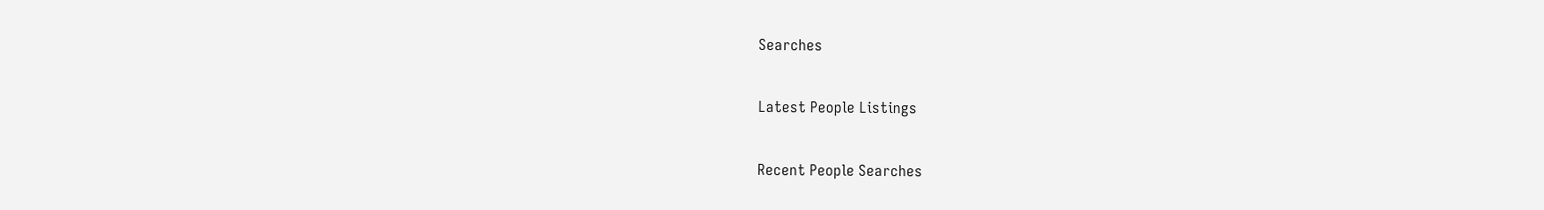Searches

Latest People Listings

Recent People Searches